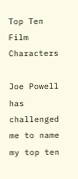Top Ten Film Characters

Joe Powell has challenged me to name my top ten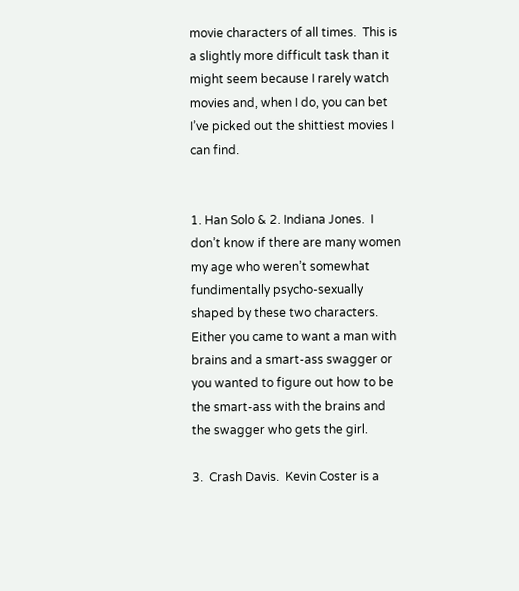movie characters of all times.  This is a slightly more difficult task than it might seem because I rarely watch movies and, when I do, you can bet I’ve picked out the shittiest movies I can find.


1. Han Solo & 2. Indiana Jones.  I don’t know if there are many women my age who weren’t somewhat fundimentally psycho-sexually shaped by these two characters.  Either you came to want a man with brains and a smart-ass swagger or you wanted to figure out how to be the smart-ass with the brains and the swagger who gets the girl.

3.  Crash Davis.  Kevin Coster is a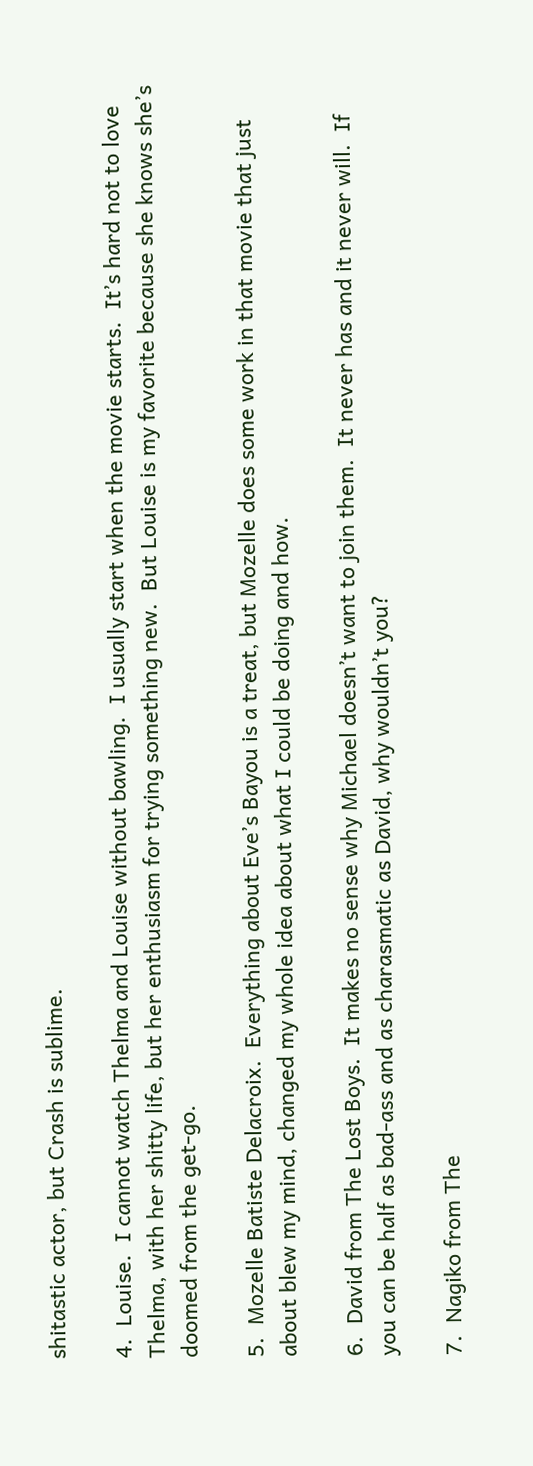shitastic actor, but Crash is sublime.

4.  Louise.  I cannot watch Thelma and Louise without bawling.  I usually start when the movie starts.  It’s hard not to love Thelma, with her shitty life, but her enthusiasm for trying something new.  But Louise is my favorite because she knows she’s doomed from the get-go.

5.  Mozelle Batiste Delacroix.  Everything about Eve’s Bayou is a treat, but Mozelle does some work in that movie that just about blew my mind, changed my whole idea about what I could be doing and how.

6.  David from The Lost Boys.  It makes no sense why Michael doesn’t want to join them.  It never has and it never will.  If you can be half as bad-ass and as charasmatic as David, why wouldn’t you?

7.  Nagiko from The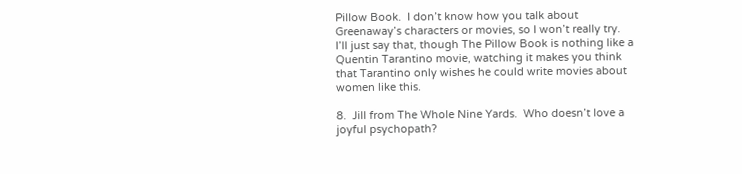Pillow Book.  I don’t know how you talk about Greenaway’s characters or movies, so I won’t really try.  I’ll just say that, though The Pillow Book is nothing like a Quentin Tarantino movie, watching it makes you think that Tarantino only wishes he could write movies about women like this.

8.  Jill from The Whole Nine Yards.  Who doesn’t love a joyful psychopath?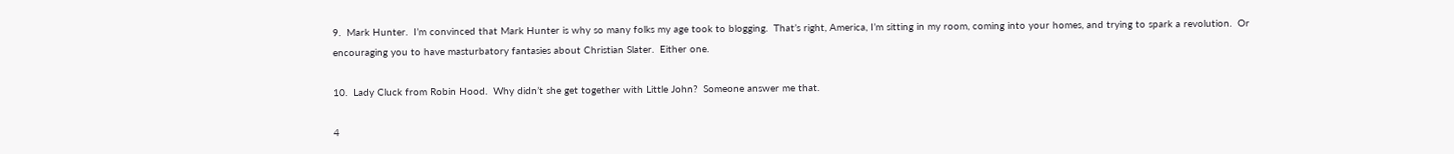9.  Mark Hunter.  I’m convinced that Mark Hunter is why so many folks my age took to blogging.  That’s right, America, I’m sitting in my room, coming into your homes, and trying to spark a revolution.  Or encouraging you to have masturbatory fantasies about Christian Slater.  Either one.

10.  Lady Cluck from Robin Hood.  Why didn’t she get together with Little John?  Someone answer me that.

4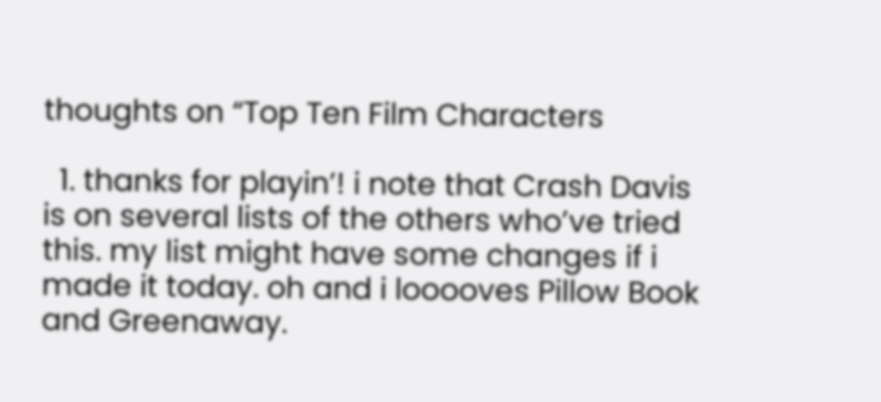thoughts on “Top Ten Film Characters

  1. thanks for playin’! i note that Crash Davis is on several lists of the others who’ve tried this. my list might have some changes if i made it today. oh and i looooves Pillow Book and Greenaway.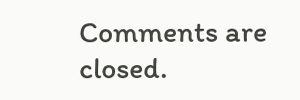Comments are closed.